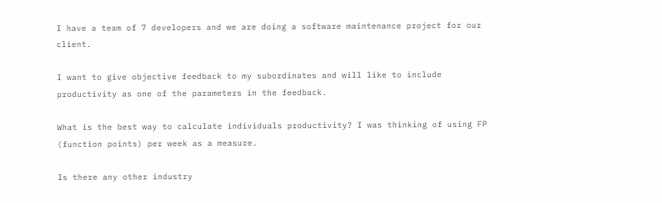I have a team of 7 developers and we are doing a software maintenance project for our client.

I want to give objective feedback to my subordinates and will like to include productivity as one of the parameters in the feedback.

What is the best way to calculate individuals productivity? I was thinking of using FP (function points) per week as a measure.

Is there any other industry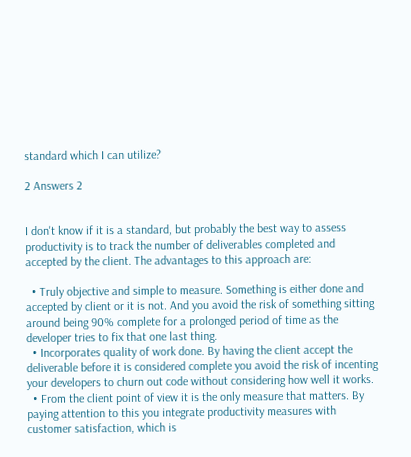standard which I can utilize?

2 Answers 2


I don't know if it is a standard, but probably the best way to assess productivity is to track the number of deliverables completed and accepted by the client. The advantages to this approach are:

  • Truly objective and simple to measure. Something is either done and accepted by client or it is not. And you avoid the risk of something sitting around being 90% complete for a prolonged period of time as the developer tries to fix that one last thing.
  • Incorporates quality of work done. By having the client accept the deliverable before it is considered complete you avoid the risk of incenting your developers to churn out code without considering how well it works.
  • From the client point of view it is the only measure that matters. By paying attention to this you integrate productivity measures with customer satisfaction, which is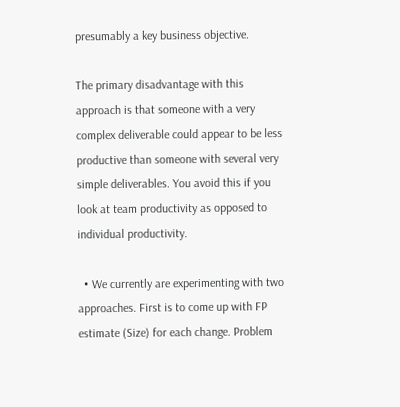presumably a key business objective.

The primary disadvantage with this approach is that someone with a very complex deliverable could appear to be less productive than someone with several very simple deliverables. You avoid this if you look at team productivity as opposed to individual productivity.

  • We currently are experimenting with two approaches. First is to come up with FP estimate (Size) for each change. Problem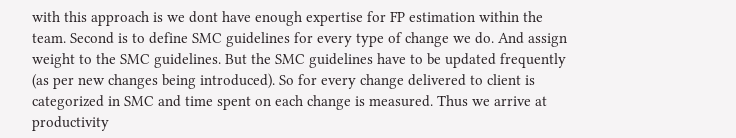with this approach is we dont have enough expertise for FP estimation within the team. Second is to define SMC guidelines for every type of change we do. And assign weight to the SMC guidelines. But the SMC guidelines have to be updated frequently (as per new changes being introduced). So for every change delivered to client is categorized in SMC and time spent on each change is measured. Thus we arrive at productivity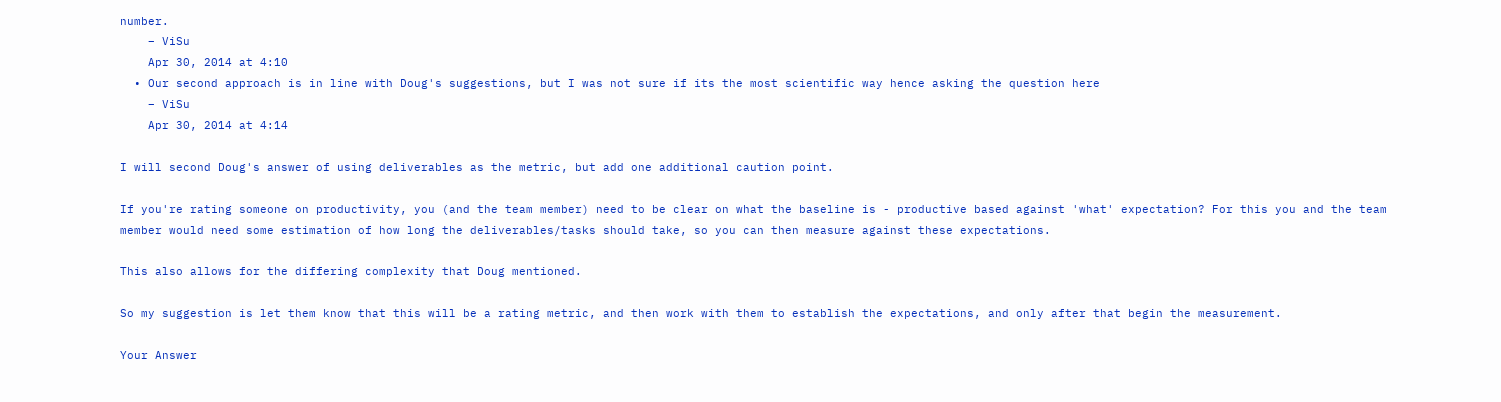number.
    – ViSu
    Apr 30, 2014 at 4:10
  • Our second approach is in line with Doug's suggestions, but I was not sure if its the most scientific way hence asking the question here
    – ViSu
    Apr 30, 2014 at 4:14

I will second Doug's answer of using deliverables as the metric, but add one additional caution point.

If you're rating someone on productivity, you (and the team member) need to be clear on what the baseline is - productive based against 'what' expectation? For this you and the team member would need some estimation of how long the deliverables/tasks should take, so you can then measure against these expectations.

This also allows for the differing complexity that Doug mentioned.

So my suggestion is let them know that this will be a rating metric, and then work with them to establish the expectations, and only after that begin the measurement.

Your Answer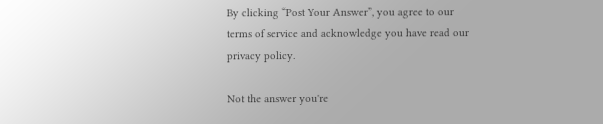By clicking “Post Your Answer”, you agree to our terms of service and acknowledge you have read our privacy policy.

Not the answer you're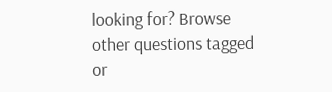looking for? Browse other questions tagged or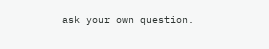ask your own question.